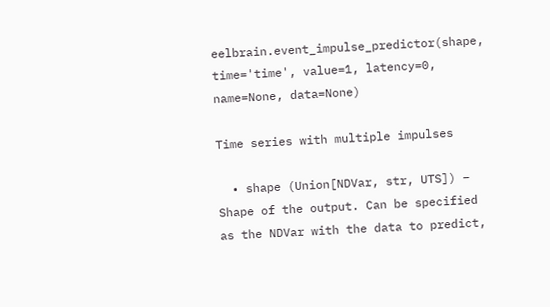eelbrain.event_impulse_predictor(shape, time='time', value=1, latency=0, name=None, data=None)

Time series with multiple impulses

  • shape (Union[NDVar, str, UTS]) – Shape of the output. Can be specified as the NDVar with the data to predict,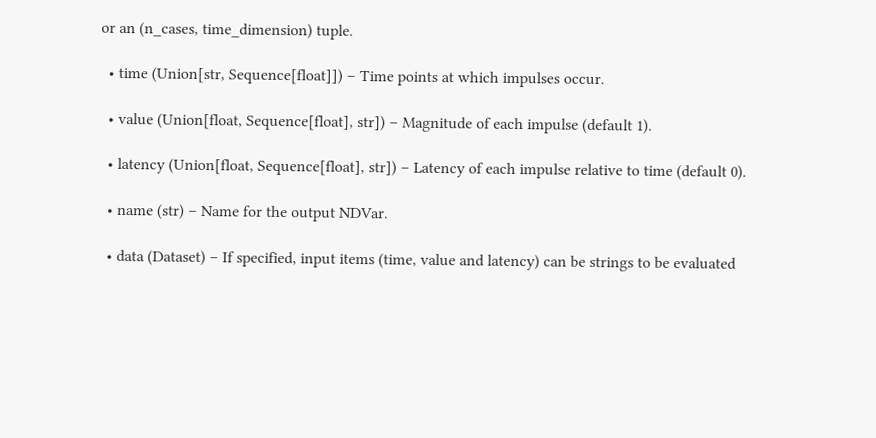or an (n_cases, time_dimension) tuple.

  • time (Union[str, Sequence[float]]) – Time points at which impulses occur.

  • value (Union[float, Sequence[float], str]) – Magnitude of each impulse (default 1).

  • latency (Union[float, Sequence[float], str]) – Latency of each impulse relative to time (default 0).

  • name (str) – Name for the output NDVar.

  • data (Dataset) – If specified, input items (time, value and latency) can be strings to be evaluated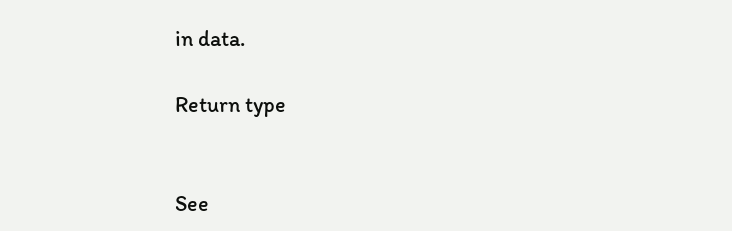in data.

Return type


See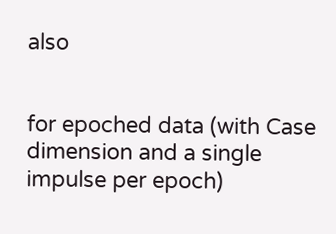also


for epoched data (with Case dimension and a single impulse per epoch)